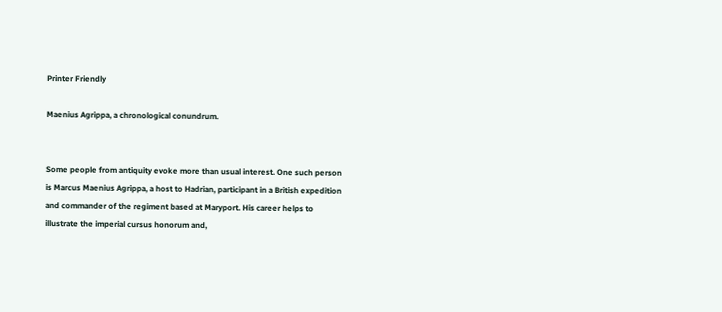Printer Friendly

Maenius Agrippa, a chronological conundrum.


Some people from antiquity evoke more than usual interest. One such person is Marcus Maenius Agrippa, a host to Hadrian, participant in a British expedition and commander of the regiment based at Maryport. His career helps to illustrate the imperial cursus honorum and,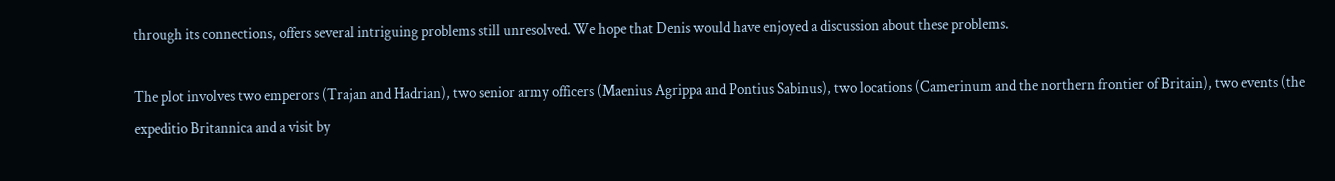through its connections, offers several intriguing problems still unresolved. We hope that Denis would have enjoyed a discussion about these problems.

The plot involves two emperors (Trajan and Hadrian), two senior army officers (Maenius Agrippa and Pontius Sabinus), two locations (Camerinum and the northern frontier of Britain), two events (the expeditio Britannica and a visit by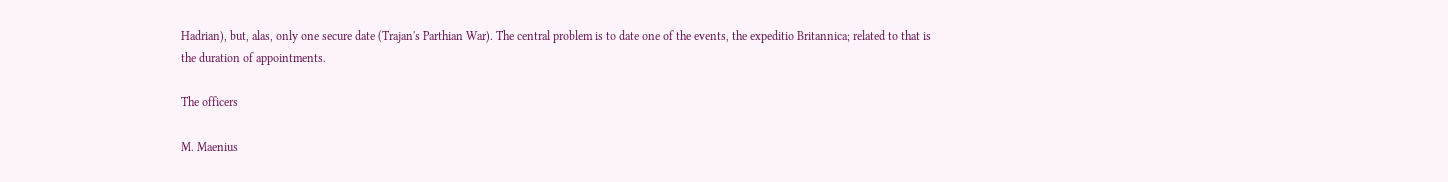Hadrian), but, alas, only one secure date (Trajan's Parthian War). The central problem is to date one of the events, the expeditio Britannica; related to that is the duration of appointments.

The officers

M. Maenius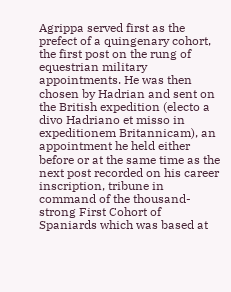Agrippa served first as the prefect of a quingenary cohort, the first post on the rung of equestrian military appointments. He was then chosen by Hadrian and sent on the British expedition (electo a divo Hadriano et misso in expeditionem Britannicam), an appointment he held either before or at the same time as the next post recorded on his career inscription, tribune in command of the thousand-strong First Cohort of Spaniards which was based at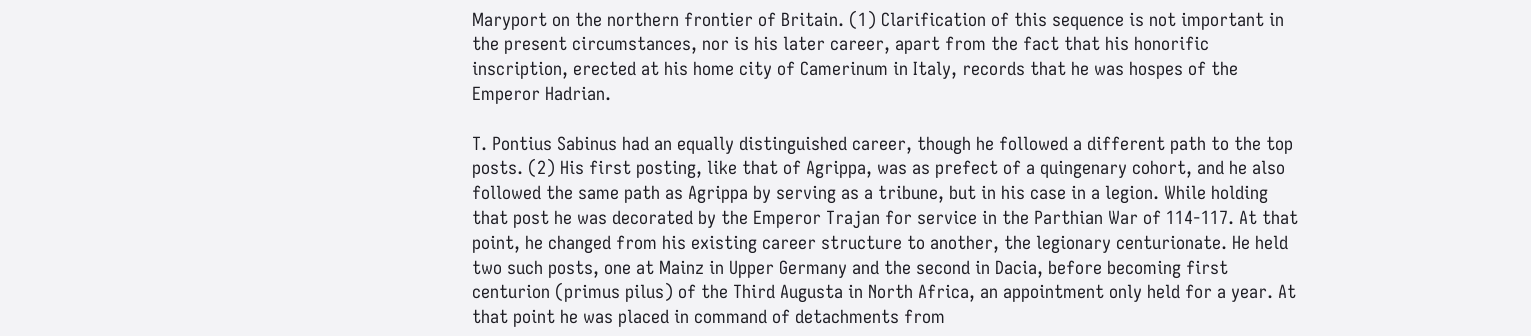Maryport on the northern frontier of Britain. (1) Clarification of this sequence is not important in the present circumstances, nor is his later career, apart from the fact that his honorific inscription, erected at his home city of Camerinum in Italy, records that he was hospes of the Emperor Hadrian.

T. Pontius Sabinus had an equally distinguished career, though he followed a different path to the top posts. (2) His first posting, like that of Agrippa, was as prefect of a quingenary cohort, and he also followed the same path as Agrippa by serving as a tribune, but in his case in a legion. While holding that post he was decorated by the Emperor Trajan for service in the Parthian War of 114-117. At that point, he changed from his existing career structure to another, the legionary centurionate. He held two such posts, one at Mainz in Upper Germany and the second in Dacia, before becoming first centurion (primus pilus) of the Third Augusta in North Africa, an appointment only held for a year. At that point he was placed in command of detachments from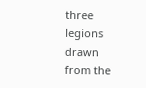three legions drawn from the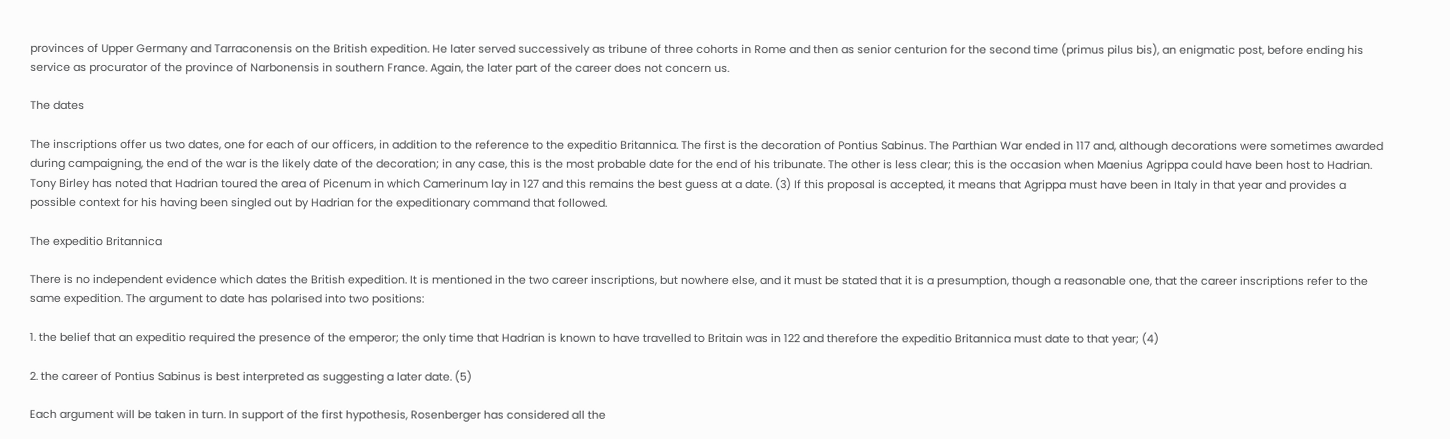provinces of Upper Germany and Tarraconensis on the British expedition. He later served successively as tribune of three cohorts in Rome and then as senior centurion for the second time (primus pilus bis), an enigmatic post, before ending his service as procurator of the province of Narbonensis in southern France. Again, the later part of the career does not concern us.

The dates

The inscriptions offer us two dates, one for each of our officers, in addition to the reference to the expeditio Britannica. The first is the decoration of Pontius Sabinus. The Parthian War ended in 117 and, although decorations were sometimes awarded during campaigning, the end of the war is the likely date of the decoration; in any case, this is the most probable date for the end of his tribunate. The other is less clear; this is the occasion when Maenius Agrippa could have been host to Hadrian. Tony Birley has noted that Hadrian toured the area of Picenum in which Camerinum lay in 127 and this remains the best guess at a date. (3) If this proposal is accepted, it means that Agrippa must have been in Italy in that year and provides a possible context for his having been singled out by Hadrian for the expeditionary command that followed.

The expeditio Britannica

There is no independent evidence which dates the British expedition. It is mentioned in the two career inscriptions, but nowhere else, and it must be stated that it is a presumption, though a reasonable one, that the career inscriptions refer to the same expedition. The argument to date has polarised into two positions:

1. the belief that an expeditio required the presence of the emperor; the only time that Hadrian is known to have travelled to Britain was in 122 and therefore the expeditio Britannica must date to that year; (4)

2. the career of Pontius Sabinus is best interpreted as suggesting a later date. (5)

Each argument will be taken in turn. In support of the first hypothesis, Rosenberger has considered all the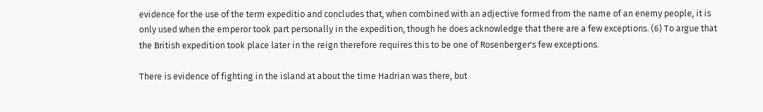evidence for the use of the term expeditio and concludes that, when combined with an adjective formed from the name of an enemy people, it is only used when the emperor took part personally in the expedition, though he does acknowledge that there are a few exceptions. (6) To argue that the British expedition took place later in the reign therefore requires this to be one of Rosenberger's few exceptions.

There is evidence of fighting in the island at about the time Hadrian was there, but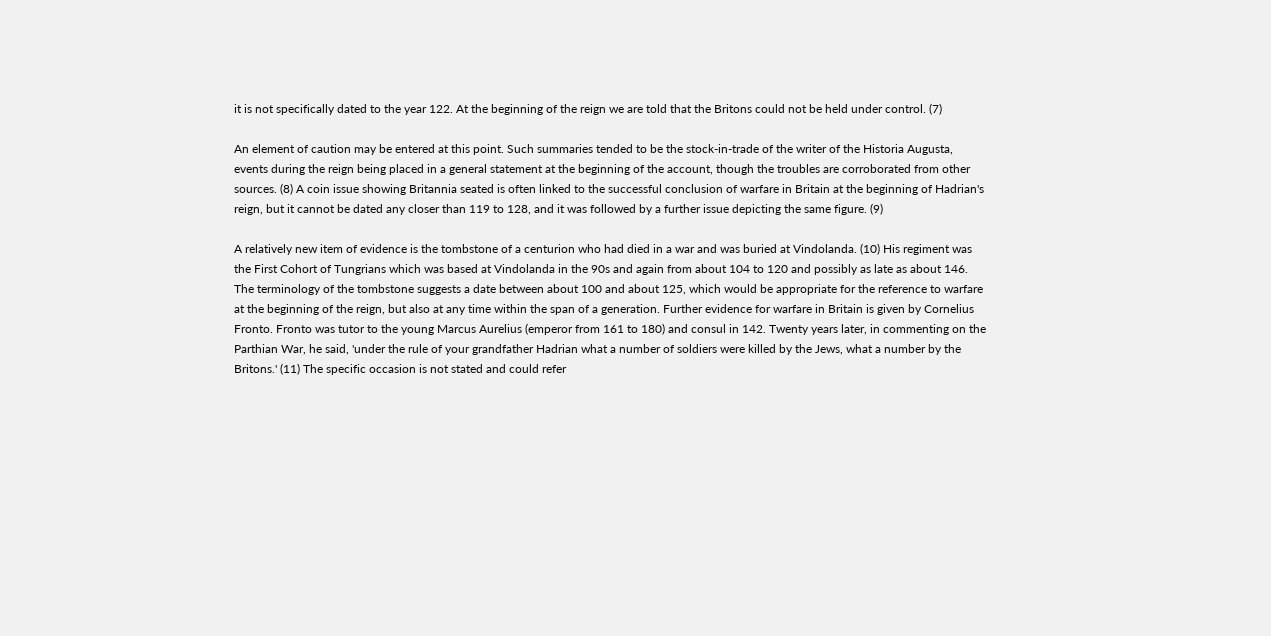it is not specifically dated to the year 122. At the beginning of the reign we are told that the Britons could not be held under control. (7)

An element of caution may be entered at this point. Such summaries tended to be the stock-in-trade of the writer of the Historia Augusta, events during the reign being placed in a general statement at the beginning of the account, though the troubles are corroborated from other sources. (8) A coin issue showing Britannia seated is often linked to the successful conclusion of warfare in Britain at the beginning of Hadrian's reign, but it cannot be dated any closer than 119 to 128, and it was followed by a further issue depicting the same figure. (9)

A relatively new item of evidence is the tombstone of a centurion who had died in a war and was buried at Vindolanda. (10) His regiment was the First Cohort of Tungrians which was based at Vindolanda in the 90s and again from about 104 to 120 and possibly as late as about 146. The terminology of the tombstone suggests a date between about 100 and about 125, which would be appropriate for the reference to warfare at the beginning of the reign, but also at any time within the span of a generation. Further evidence for warfare in Britain is given by Cornelius Fronto. Fronto was tutor to the young Marcus Aurelius (emperor from 161 to 180) and consul in 142. Twenty years later, in commenting on the Parthian War, he said, 'under the rule of your grandfather Hadrian what a number of soldiers were killed by the Jews, what a number by the Britons.' (11) The specific occasion is not stated and could refer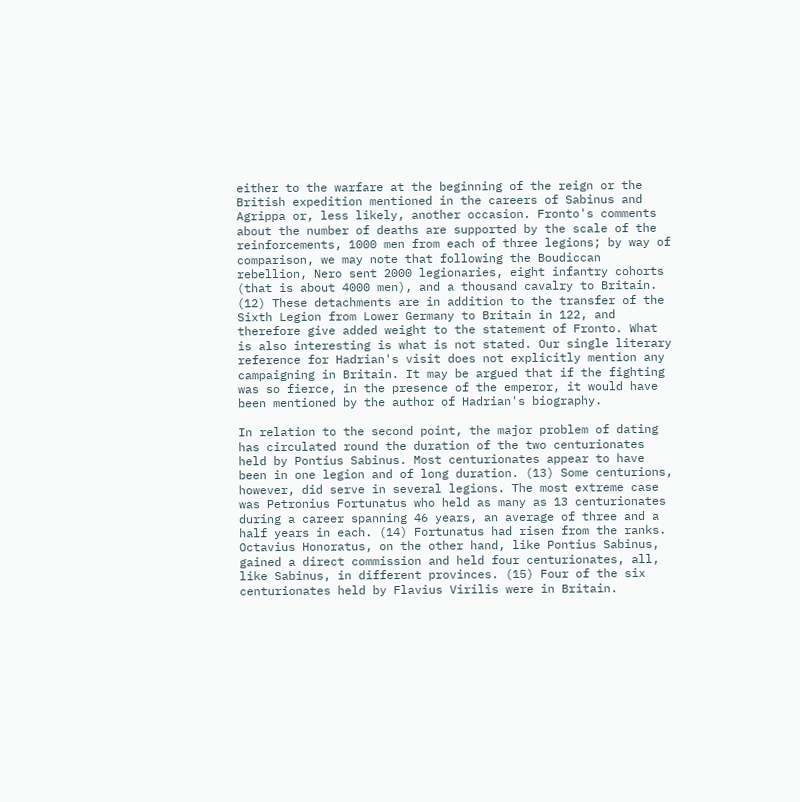either to the warfare at the beginning of the reign or the British expedition mentioned in the careers of Sabinus and Agrippa or, less likely, another occasion. Fronto's comments about the number of deaths are supported by the scale of the reinforcements, 1000 men from each of three legions; by way of comparison, we may note that following the Boudiccan rebellion, Nero sent 2000 legionaries, eight infantry cohorts (that is about 4000 men), and a thousand cavalry to Britain. (12) These detachments are in addition to the transfer of the Sixth Legion from Lower Germany to Britain in 122, and therefore give added weight to the statement of Fronto. What is also interesting is what is not stated. Our single literary reference for Hadrian's visit does not explicitly mention any campaigning in Britain. It may be argued that if the fighting was so fierce, in the presence of the emperor, it would have been mentioned by the author of Hadrian's biography.

In relation to the second point, the major problem of dating has circulated round the duration of the two centurionates held by Pontius Sabinus. Most centurionates appear to have been in one legion and of long duration. (13) Some centurions, however, did serve in several legions. The most extreme case was Petronius Fortunatus who held as many as 13 centurionates during a career spanning 46 years, an average of three and a half years in each. (14) Fortunatus had risen from the ranks. Octavius Honoratus, on the other hand, like Pontius Sabinus, gained a direct commission and held four centurionates, all, like Sabinus, in different provinces. (15) Four of the six centurionates held by Flavius Virilis were in Britain.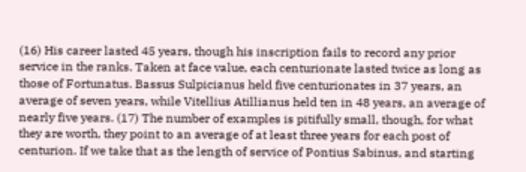(16) His career lasted 45 years, though his inscription fails to record any prior service in the ranks. Taken at face value, each centurionate lasted twice as long as those of Fortunatus. Bassus Sulpicianus held five centurionates in 37 years, an average of seven years, while Vitellius Atillianus held ten in 48 years, an average of nearly five years. (17) The number of examples is pitifully small, though, for what they are worth, they point to an average of at least three years for each post of centurion. If we take that as the length of service of Pontius Sabinus, and starting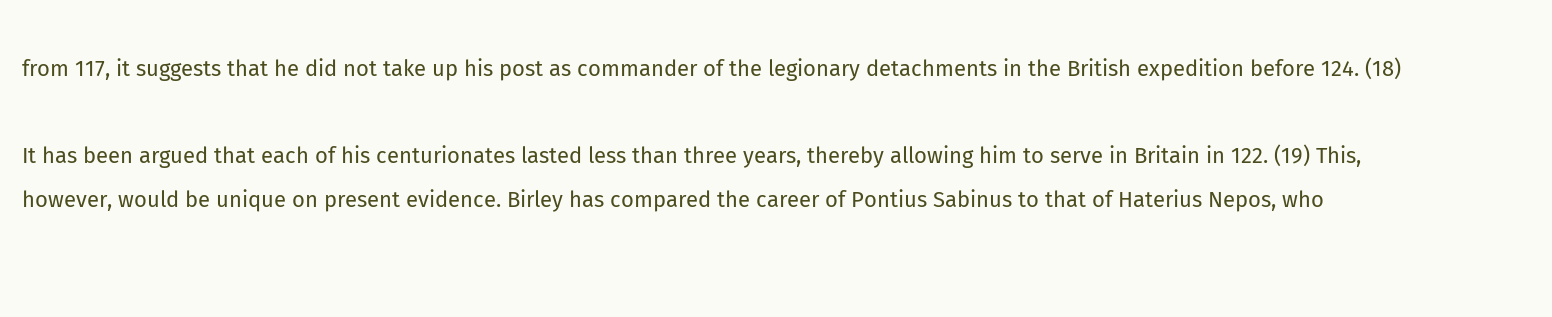from 117, it suggests that he did not take up his post as commander of the legionary detachments in the British expedition before 124. (18)

It has been argued that each of his centurionates lasted less than three years, thereby allowing him to serve in Britain in 122. (19) This, however, would be unique on present evidence. Birley has compared the career of Pontius Sabinus to that of Haterius Nepos, who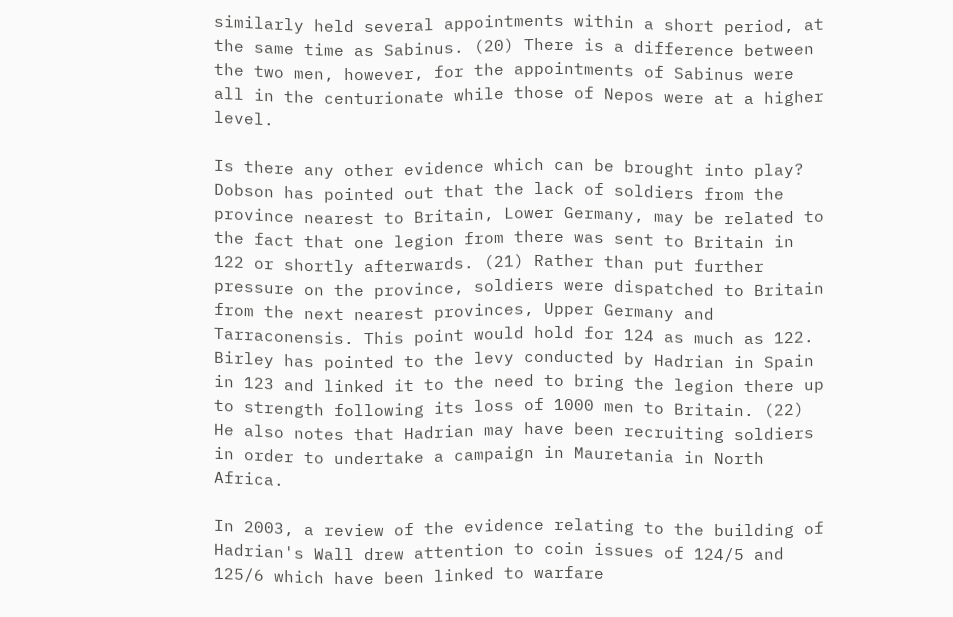similarly held several appointments within a short period, at the same time as Sabinus. (20) There is a difference between the two men, however, for the appointments of Sabinus were all in the centurionate while those of Nepos were at a higher level.

Is there any other evidence which can be brought into play? Dobson has pointed out that the lack of soldiers from the province nearest to Britain, Lower Germany, may be related to the fact that one legion from there was sent to Britain in 122 or shortly afterwards. (21) Rather than put further pressure on the province, soldiers were dispatched to Britain from the next nearest provinces, Upper Germany and Tarraconensis. This point would hold for 124 as much as 122. Birley has pointed to the levy conducted by Hadrian in Spain in 123 and linked it to the need to bring the legion there up to strength following its loss of 1000 men to Britain. (22) He also notes that Hadrian may have been recruiting soldiers in order to undertake a campaign in Mauretania in North Africa.

In 2003, a review of the evidence relating to the building of Hadrian's Wall drew attention to coin issues of 124/5 and 125/6 which have been linked to warfare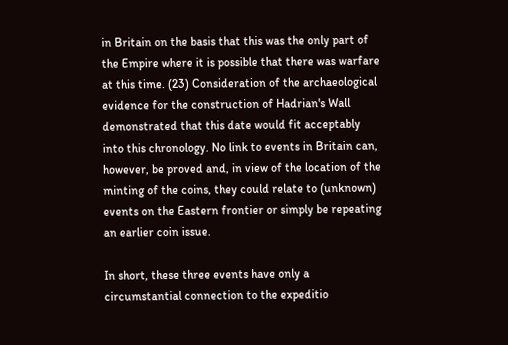in Britain on the basis that this was the only part of the Empire where it is possible that there was warfare at this time. (23) Consideration of the archaeological evidence for the construction of Hadrian's Wall demonstrated that this date would fit acceptably into this chronology. No link to events in Britain can, however, be proved and, in view of the location of the minting of the coins, they could relate to (unknown) events on the Eastern frontier or simply be repeating an earlier coin issue.

In short, these three events have only a circumstantial connection to the expeditio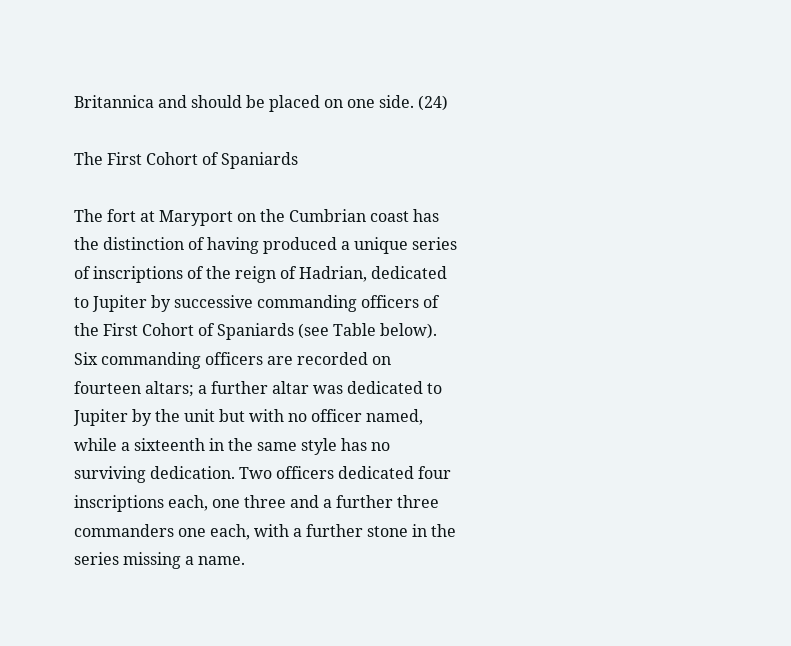Britannica and should be placed on one side. (24)

The First Cohort of Spaniards

The fort at Maryport on the Cumbrian coast has the distinction of having produced a unique series of inscriptions of the reign of Hadrian, dedicated to Jupiter by successive commanding officers of the First Cohort of Spaniards (see Table below). Six commanding officers are recorded on fourteen altars; a further altar was dedicated to Jupiter by the unit but with no officer named, while a sixteenth in the same style has no surviving dedication. Two officers dedicated four inscriptions each, one three and a further three commanders one each, with a further stone in the series missing a name.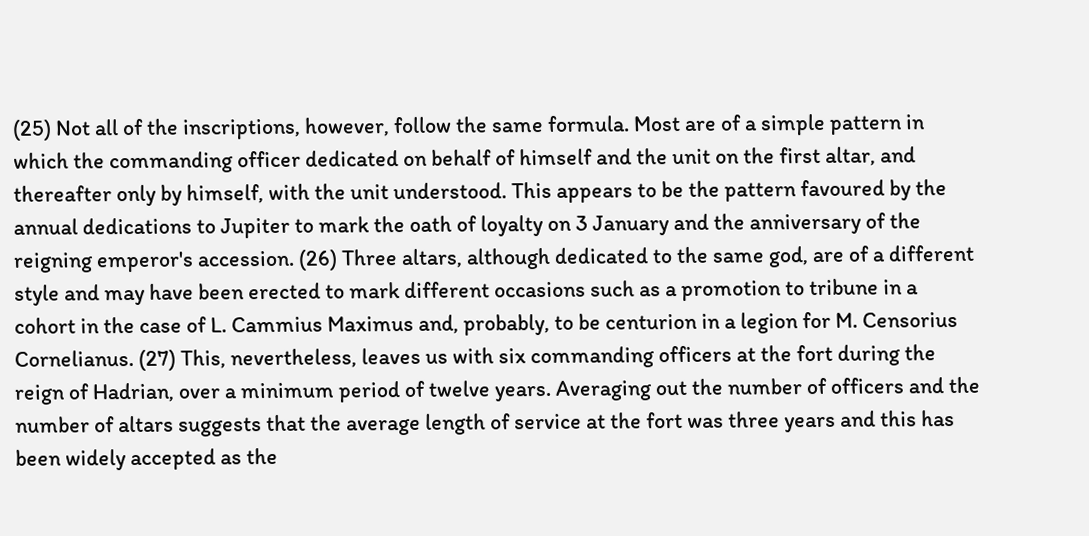(25) Not all of the inscriptions, however, follow the same formula. Most are of a simple pattern in which the commanding officer dedicated on behalf of himself and the unit on the first altar, and thereafter only by himself, with the unit understood. This appears to be the pattern favoured by the annual dedications to Jupiter to mark the oath of loyalty on 3 January and the anniversary of the reigning emperor's accession. (26) Three altars, although dedicated to the same god, are of a different style and may have been erected to mark different occasions such as a promotion to tribune in a cohort in the case of L. Cammius Maximus and, probably, to be centurion in a legion for M. Censorius Cornelianus. (27) This, nevertheless, leaves us with six commanding officers at the fort during the reign of Hadrian, over a minimum period of twelve years. Averaging out the number of officers and the number of altars suggests that the average length of service at the fort was three years and this has been widely accepted as the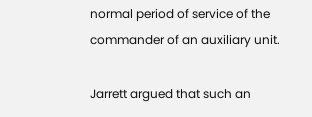normal period of service of the commander of an auxiliary unit.

Jarrett argued that such an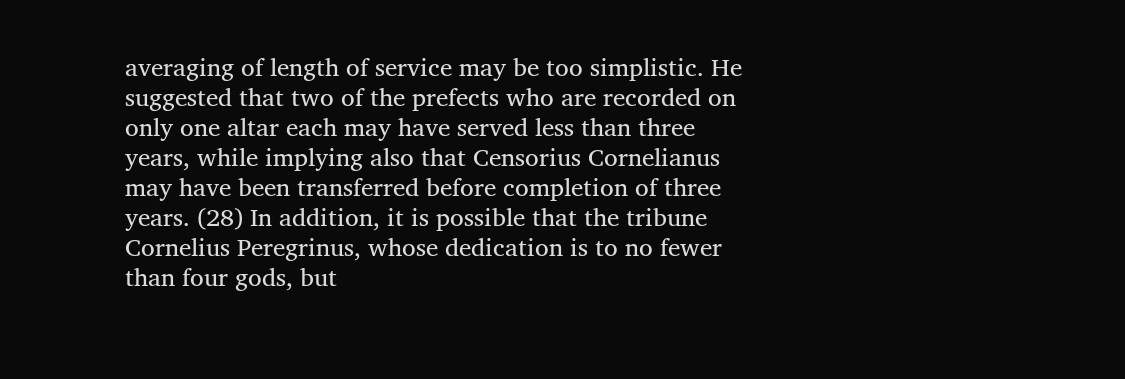averaging of length of service may be too simplistic. He suggested that two of the prefects who are recorded on only one altar each may have served less than three years, while implying also that Censorius Cornelianus may have been transferred before completion of three years. (28) In addition, it is possible that the tribune Cornelius Peregrinus, whose dedication is to no fewer than four gods, but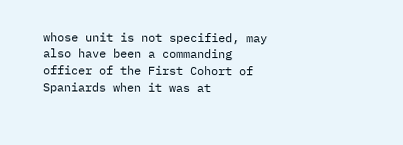whose unit is not specified, may also have been a commanding officer of the First Cohort of Spaniards when it was at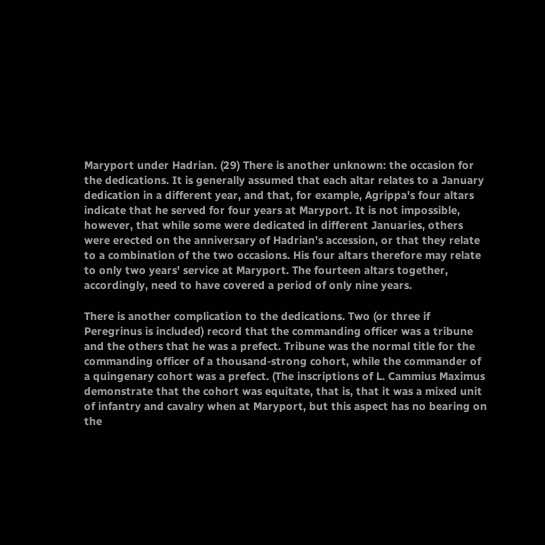Maryport under Hadrian. (29) There is another unknown: the occasion for the dedications. It is generally assumed that each altar relates to a January dedication in a different year, and that, for example, Agrippa's four altars indicate that he served for four years at Maryport. It is not impossible, however, that while some were dedicated in different Januaries, others were erected on the anniversary of Hadrian's accession, or that they relate to a combination of the two occasions. His four altars therefore may relate to only two years' service at Maryport. The fourteen altars together, accordingly, need to have covered a period of only nine years.

There is another complication to the dedications. Two (or three if Peregrinus is included) record that the commanding officer was a tribune and the others that he was a prefect. Tribune was the normal title for the commanding officer of a thousand-strong cohort, while the commander of a quingenary cohort was a prefect. (The inscriptions of L. Cammius Maximus demonstrate that the cohort was equitate, that is, that it was a mixed unit of infantry and cavalry when at Maryport, but this aspect has no bearing on the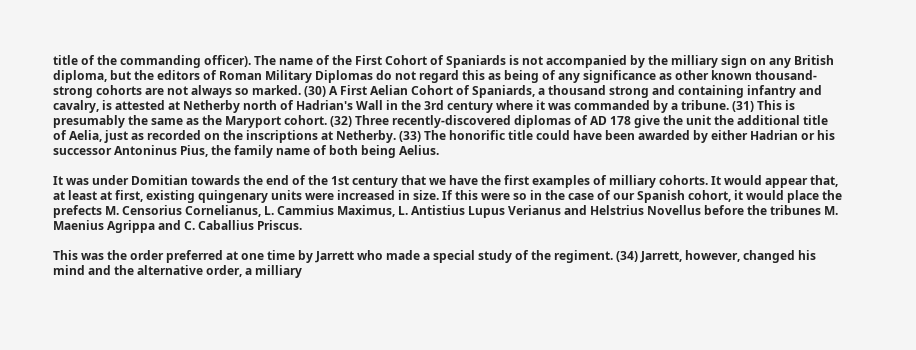title of the commanding officer). The name of the First Cohort of Spaniards is not accompanied by the milliary sign on any British diploma, but the editors of Roman Military Diplomas do not regard this as being of any significance as other known thousand-strong cohorts are not always so marked. (30) A First Aelian Cohort of Spaniards, a thousand strong and containing infantry and cavalry, is attested at Netherby north of Hadrian's Wall in the 3rd century where it was commanded by a tribune. (31) This is presumably the same as the Maryport cohort. (32) Three recently-discovered diplomas of AD 178 give the unit the additional title of Aelia, just as recorded on the inscriptions at Netherby. (33) The honorific title could have been awarded by either Hadrian or his successor Antoninus Pius, the family name of both being Aelius.

It was under Domitian towards the end of the 1st century that we have the first examples of milliary cohorts. It would appear that, at least at first, existing quingenary units were increased in size. If this were so in the case of our Spanish cohort, it would place the prefects M. Censorius Cornelianus, L. Cammius Maximus, L. Antistius Lupus Verianus and Helstrius Novellus before the tribunes M. Maenius Agrippa and C. Caballius Priscus.

This was the order preferred at one time by Jarrett who made a special study of the regiment. (34) Jarrett, however, changed his mind and the alternative order, a milliary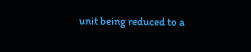unit being reduced to a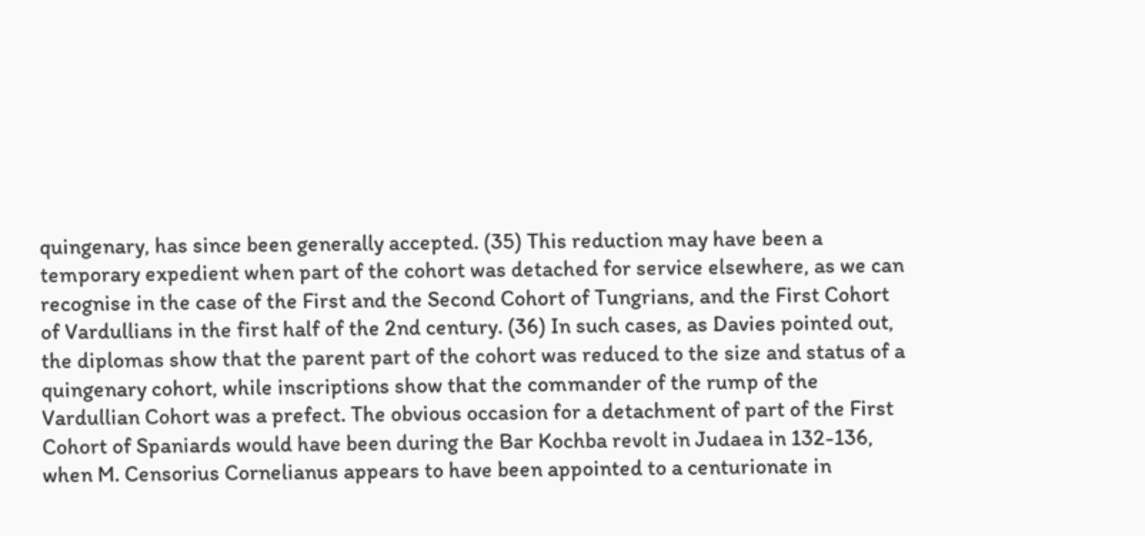quingenary, has since been generally accepted. (35) This reduction may have been a temporary expedient when part of the cohort was detached for service elsewhere, as we can recognise in the case of the First and the Second Cohort of Tungrians, and the First Cohort of Vardullians in the first half of the 2nd century. (36) In such cases, as Davies pointed out, the diplomas show that the parent part of the cohort was reduced to the size and status of a quingenary cohort, while inscriptions show that the commander of the rump of the Vardullian Cohort was a prefect. The obvious occasion for a detachment of part of the First Cohort of Spaniards would have been during the Bar Kochba revolt in Judaea in 132-136, when M. Censorius Cornelianus appears to have been appointed to a centurionate in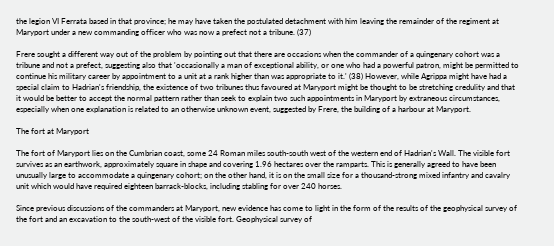the legion VI Ferrata based in that province; he may have taken the postulated detachment with him leaving the remainder of the regiment at Maryport under a new commanding officer who was now a prefect not a tribune. (37)

Frere sought a different way out of the problem by pointing out that there are occasions when the commander of a quingenary cohort was a tribune and not a prefect, suggesting also that 'occasionally a man of exceptional ability, or one who had a powerful patron, might be permitted to continue his military career by appointment to a unit at a rank higher than was appropriate to it.' (38) However, while Agrippa might have had a special claim to Hadrian's friendship, the existence of two tribunes thus favoured at Maryport might be thought to be stretching credulity and that it would be better to accept the normal pattern rather than seek to explain two such appointments in Maryport by extraneous circumstances, especially when one explanation is related to an otherwise unknown event, suggested by Frere, the building of a harbour at Maryport.

The fort at Maryport

The fort of Maryport lies on the Cumbrian coast, some 24 Roman miles south-south west of the western end of Hadrian's Wall. The visible fort survives as an earthwork, approximately square in shape and covering 1.96 hectares over the ramparts. This is generally agreed to have been unusually large to accommodate a quingenary cohort; on the other hand, it is on the small size for a thousand-strong mixed infantry and cavalry unit which would have required eighteen barrack-blocks, including stabling for over 240 horses.

Since previous discussions of the commanders at Maryport, new evidence has come to light in the form of the results of the geophysical survey of the fort and an excavation to the south-west of the visible fort. Geophysical survey of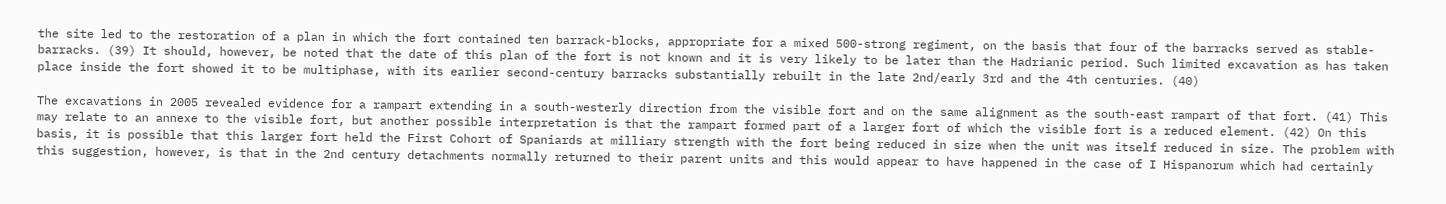the site led to the restoration of a plan in which the fort contained ten barrack-blocks, appropriate for a mixed 500-strong regiment, on the basis that four of the barracks served as stable-barracks. (39) It should, however, be noted that the date of this plan of the fort is not known and it is very likely to be later than the Hadrianic period. Such limited excavation as has taken place inside the fort showed it to be multiphase, with its earlier second-century barracks substantially rebuilt in the late 2nd/early 3rd and the 4th centuries. (40)

The excavations in 2005 revealed evidence for a rampart extending in a south-westerly direction from the visible fort and on the same alignment as the south-east rampart of that fort. (41) This may relate to an annexe to the visible fort, but another possible interpretation is that the rampart formed part of a larger fort of which the visible fort is a reduced element. (42) On this basis, it is possible that this larger fort held the First Cohort of Spaniards at milliary strength with the fort being reduced in size when the unit was itself reduced in size. The problem with this suggestion, however, is that in the 2nd century detachments normally returned to their parent units and this would appear to have happened in the case of I Hispanorum which had certainly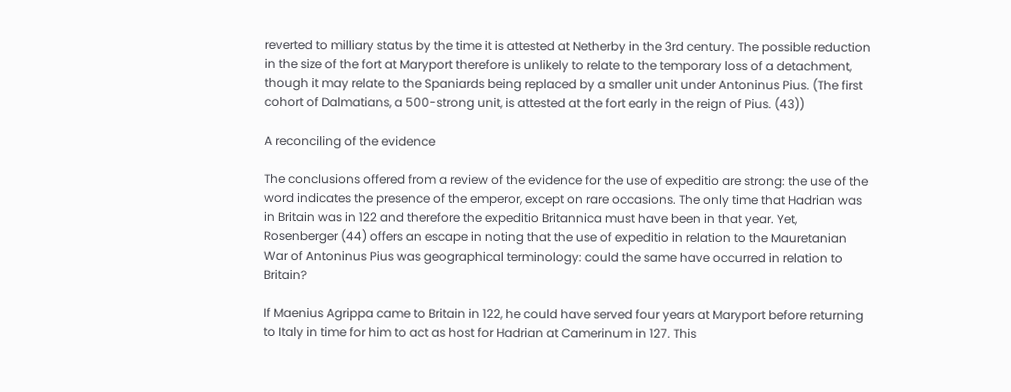reverted to milliary status by the time it is attested at Netherby in the 3rd century. The possible reduction in the size of the fort at Maryport therefore is unlikely to relate to the temporary loss of a detachment, though it may relate to the Spaniards being replaced by a smaller unit under Antoninus Pius. (The first cohort of Dalmatians, a 500-strong unit, is attested at the fort early in the reign of Pius. (43))

A reconciling of the evidence

The conclusions offered from a review of the evidence for the use of expeditio are strong: the use of the word indicates the presence of the emperor, except on rare occasions. The only time that Hadrian was in Britain was in 122 and therefore the expeditio Britannica must have been in that year. Yet, Rosenberger (44) offers an escape in noting that the use of expeditio in relation to the Mauretanian War of Antoninus Pius was geographical terminology: could the same have occurred in relation to Britain?

If Maenius Agrippa came to Britain in 122, he could have served four years at Maryport before returning to Italy in time for him to act as host for Hadrian at Camerinum in 127. This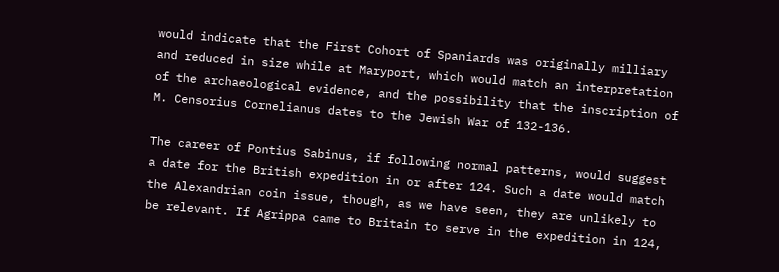would indicate that the First Cohort of Spaniards was originally milliary and reduced in size while at Maryport, which would match an interpretation of the archaeological evidence, and the possibility that the inscription of M. Censorius Cornelianus dates to the Jewish War of 132-136.

The career of Pontius Sabinus, if following normal patterns, would suggest a date for the British expedition in or after 124. Such a date would match the Alexandrian coin issue, though, as we have seen, they are unlikely to be relevant. If Agrippa came to Britain to serve in the expedition in 124,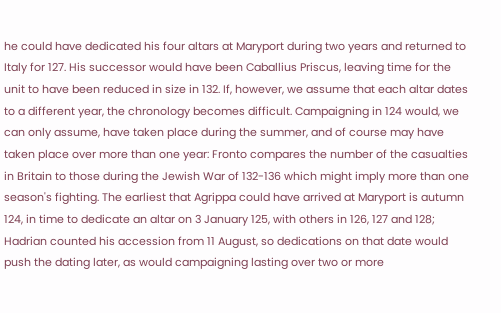he could have dedicated his four altars at Maryport during two years and returned to Italy for 127. His successor would have been Caballius Priscus, leaving time for the unit to have been reduced in size in 132. If, however, we assume that each altar dates to a different year, the chronology becomes difficult. Campaigning in 124 would, we can only assume, have taken place during the summer, and of course may have taken place over more than one year: Fronto compares the number of the casualties in Britain to those during the Jewish War of 132-136 which might imply more than one season's fighting. The earliest that Agrippa could have arrived at Maryport is autumn 124, in time to dedicate an altar on 3 January 125, with others in 126, 127 and 128; Hadrian counted his accession from 11 August, so dedications on that date would push the dating later, as would campaigning lasting over two or more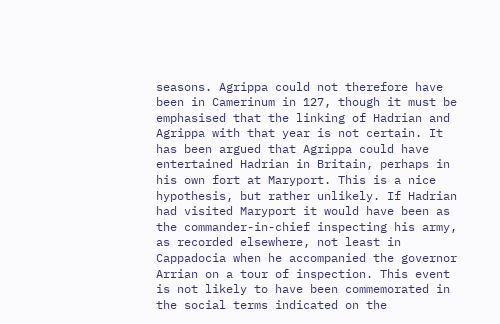seasons. Agrippa could not therefore have been in Camerinum in 127, though it must be emphasised that the linking of Hadrian and Agrippa with that year is not certain. It has been argued that Agrippa could have entertained Hadrian in Britain, perhaps in his own fort at Maryport. This is a nice hypothesis, but rather unlikely. If Hadrian had visited Maryport it would have been as the commander-in-chief inspecting his army, as recorded elsewhere, not least in Cappadocia when he accompanied the governor Arrian on a tour of inspection. This event is not likely to have been commemorated in the social terms indicated on the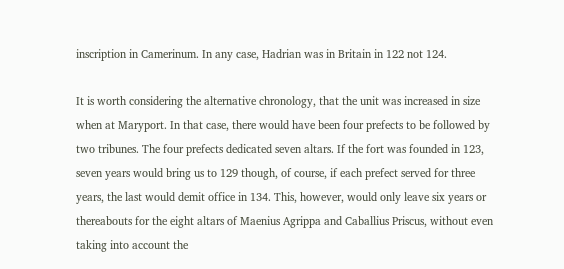inscription in Camerinum. In any case, Hadrian was in Britain in 122 not 124.

It is worth considering the alternative chronology, that the unit was increased in size when at Maryport. In that case, there would have been four prefects to be followed by two tribunes. The four prefects dedicated seven altars. If the fort was founded in 123, seven years would bring us to 129 though, of course, if each prefect served for three years, the last would demit office in 134. This, however, would only leave six years or thereabouts for the eight altars of Maenius Agrippa and Caballius Priscus, without even taking into account the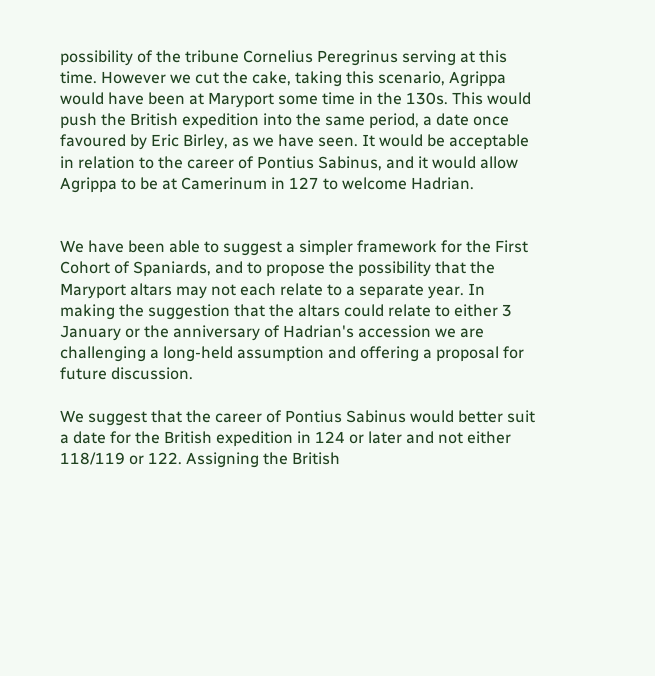possibility of the tribune Cornelius Peregrinus serving at this time. However we cut the cake, taking this scenario, Agrippa would have been at Maryport some time in the 130s. This would push the British expedition into the same period, a date once favoured by Eric Birley, as we have seen. It would be acceptable in relation to the career of Pontius Sabinus, and it would allow Agrippa to be at Camerinum in 127 to welcome Hadrian.


We have been able to suggest a simpler framework for the First Cohort of Spaniards, and to propose the possibility that the Maryport altars may not each relate to a separate year. In making the suggestion that the altars could relate to either 3 January or the anniversary of Hadrian's accession we are challenging a long-held assumption and offering a proposal for future discussion.

We suggest that the career of Pontius Sabinus would better suit a date for the British expedition in 124 or later and not either 118/119 or 122. Assigning the British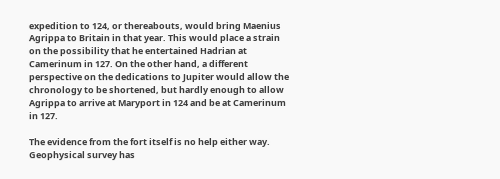expedition to 124, or thereabouts, would bring Maenius Agrippa to Britain in that year. This would place a strain on the possibility that he entertained Hadrian at Camerinum in 127. On the other hand, a different perspective on the dedications to Jupiter would allow the chronology to be shortened, but hardly enough to allow Agrippa to arrive at Maryport in 124 and be at Camerinum in 127.

The evidence from the fort itself is no help either way. Geophysical survey has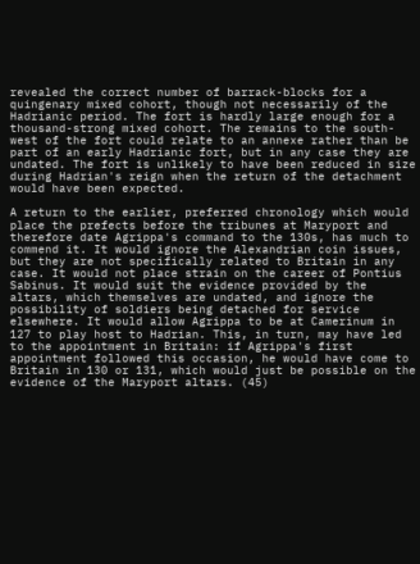revealed the correct number of barrack-blocks for a quingenary mixed cohort, though not necessarily of the Hadrianic period. The fort is hardly large enough for a thousand-strong mixed cohort. The remains to the south-west of the fort could relate to an annexe rather than be part of an early Hadrianic fort, but in any case they are undated. The fort is unlikely to have been reduced in size during Hadrian's reign when the return of the detachment would have been expected.

A return to the earlier, preferred chronology which would place the prefects before the tribunes at Maryport and therefore date Agrippa's command to the 130s, has much to commend it. It would ignore the Alexandrian coin issues, but they are not specifically related to Britain in any case. It would not place strain on the career of Pontius Sabinus. It would suit the evidence provided by the altars, which themselves are undated, and ignore the possibility of soldiers being detached for service elsewhere. It would allow Agrippa to be at Camerinum in 127 to play host to Hadrian. This, in turn, may have led to the appointment in Britain: if Agrippa's first appointment followed this occasion, he would have come to Britain in 130 or 131, which would just be possible on the evidence of the Maryport altars. (45)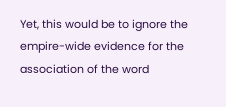Yet, this would be to ignore the empire-wide evidence for the association of the word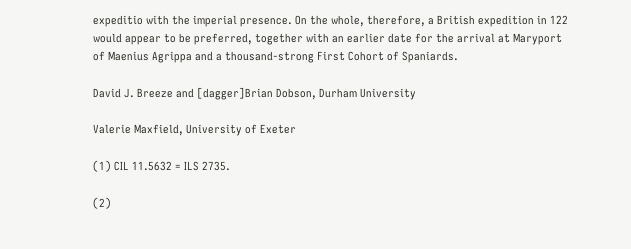expeditio with the imperial presence. On the whole, therefore, a British expedition in 122 would appear to be preferred, together with an earlier date for the arrival at Maryport of Maenius Agrippa and a thousand-strong First Cohort of Spaniards.

David J. Breeze and [dagger]Brian Dobson, Durham University

Valerie Maxfield, University of Exeter

(1) CIL 11.5632 = ILS 2735.

(2)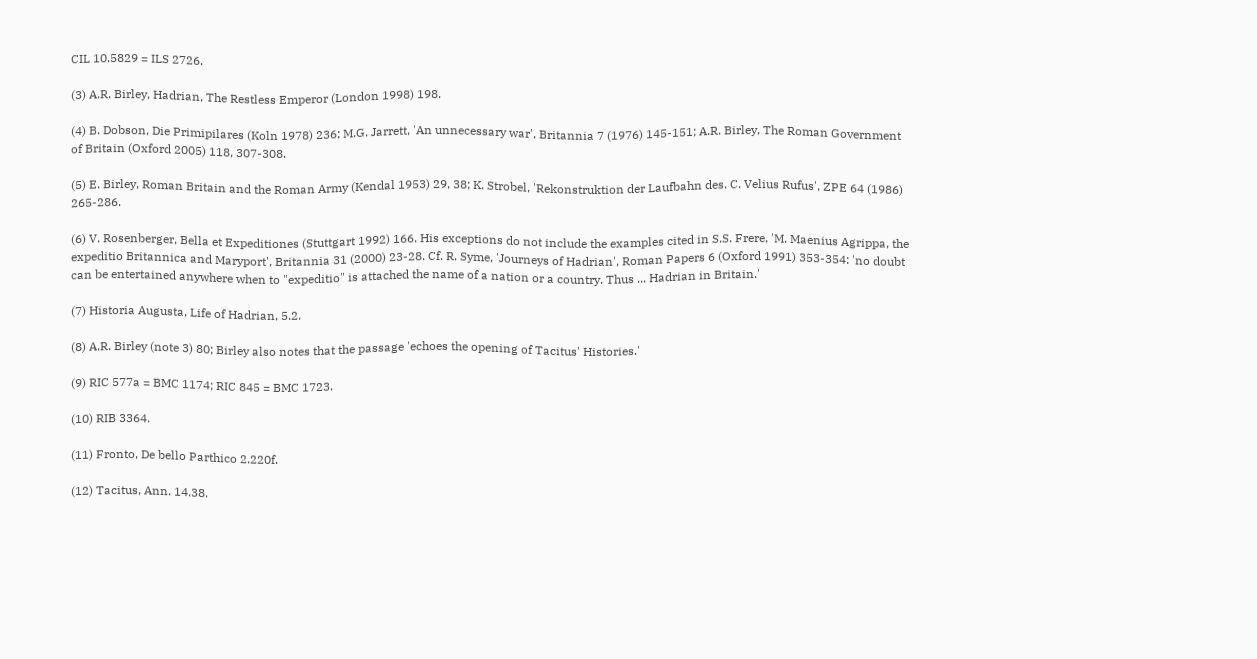CIL 10.5829 = ILS 2726.

(3) A.R. Birley, Hadrian, The Restless Emperor (London 1998) 198.

(4) B. Dobson, Die Primipilares (Koln 1978) 236; M.G. Jarrett, 'An unnecessary war', Britannia 7 (1976) 145-151; A.R. Birley, The Roman Government of Britain (Oxford 2005) 118, 307-308.

(5) E. Birley, Roman Britain and the Roman Army (Kendal 1953) 29, 38; K. Strobel, 'Rekonstruktion der Laufbahn des. C. Velius Rufus', ZPE 64 (1986) 265-286.

(6) V. Rosenberger, Bella et Expeditiones (Stuttgart 1992) 166. His exceptions do not include the examples cited in S.S. Frere, 'M. Maenius Agrippa, the expeditio Britannica and Maryport', Britannia 31 (2000) 23-28. Cf. R. Syme, 'Journeys of Hadrian', Roman Papers 6 (Oxford 1991) 353-354: 'no doubt can be entertained anywhere when to "expeditio" is attached the name of a nation or a country. Thus ... Hadrian in Britain.'

(7) Historia Augusta, Life of Hadrian, 5.2.

(8) A.R. Birley (note 3) 80; Birley also notes that the passage 'echoes the opening of Tacitus' Histories.'

(9) RIC 577a = BMC 1174; RIC 845 = BMC 1723.

(10) RIB 3364.

(11) Fronto, De bello Parthico 2.220f.

(12) Tacitus, Ann. 14.38.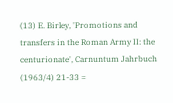(13) E. Birley, 'Promotions and transfers in the Roman Army II: the centurionate', Carnuntum Jahrbuch (1963/4) 21-33 =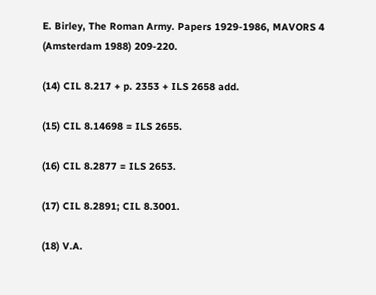E. Birley, The Roman Army. Papers 1929-1986, MAVORS 4 (Amsterdam 1988) 209-220.

(14) CIL 8.217 + p. 2353 + ILS 2658 add.

(15) CIL 8.14698 = ILS 2655.

(16) CIL 8.2877 = ILS 2653.

(17) CIL 8.2891; CIL 8.3001.

(18) V.A.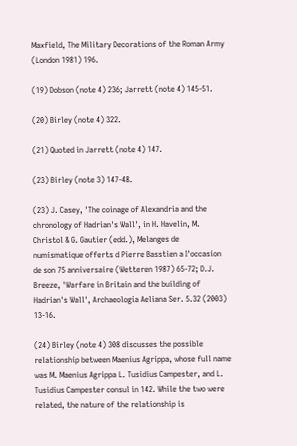Maxfield, The Military Decorations of the Roman Army (London 1981) 196.

(19) Dobson (note 4) 236; Jarrett (note 4) 145-51.

(20) Birley (note 4) 322.

(21) Quoted in Jarrett (note 4) 147.

(23) Birley (note 3) 147-48.

(23) J. Casey, 'The coinage of Alexandria and the chronology of Hadrian's Wall', in H. Havelin, M. Christol & G. Gautier (edd.), Melanges de numismatique offerts d Pierre Basstien a I'occasion de son 75 anniversaire (Wetteren 1987) 65-72; D.J. Breeze, 'Warfare in Britain and the building of Hadrian's Wall', Archaeologia Aeliana Ser. 5.32 (2003) 13-16.

(24) Birley (note 4) 308 discusses the possible relationship between Maenius Agrippa, whose full name was M. Maenius Agrippa L. Tusidius Campester, and L. Tusidius Campester consul in 142. While the two were related, the nature of the relationship is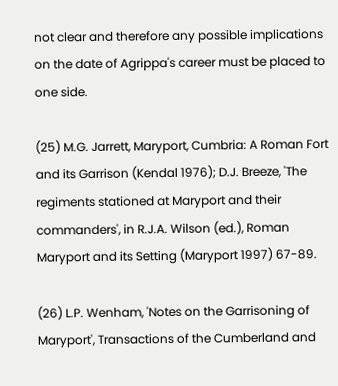not clear and therefore any possible implications on the date of Agrippa's career must be placed to one side.

(25) M.G. Jarrett, Maryport, Cumbria: A Roman Fort and its Garrison (Kendal 1976); D.J. Breeze, 'The regiments stationed at Maryport and their commanders', in R.J.A. Wilson (ed.), Roman Maryport and its Setting (Maryport 1997) 67-89.

(26) L.P. Wenham, 'Notes on the Garrisoning of Maryport', Transactions of the Cumberland and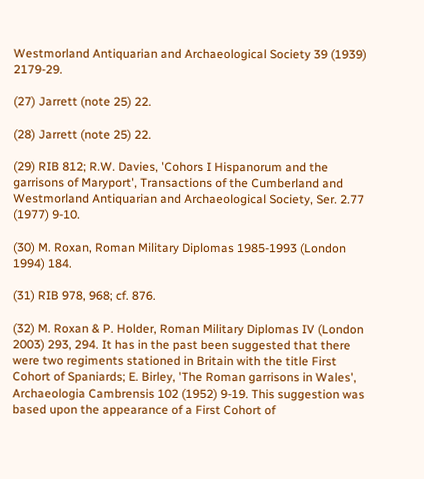Westmorland Antiquarian and Archaeological Society 39 (1939) 2179-29.

(27) Jarrett (note 25) 22.

(28) Jarrett (note 25) 22.

(29) RIB 812; R.W. Davies, 'Cohors I Hispanorum and the garrisons of Maryport', Transactions of the Cumberland and Westmorland Antiquarian and Archaeological Society, Ser. 2.77 (1977) 9-10.

(30) M. Roxan, Roman Military Diplomas 1985-1993 (London 1994) 184.

(31) RIB 978, 968; cf. 876.

(32) M. Roxan & P. Holder, Roman Military Diplomas IV (London 2003) 293, 294. It has in the past been suggested that there were two regiments stationed in Britain with the title First Cohort of Spaniards; E. Birley, 'The Roman garrisons in Wales', Archaeologia Cambrensis 102 (1952) 9-19. This suggestion was based upon the appearance of a First Cohort of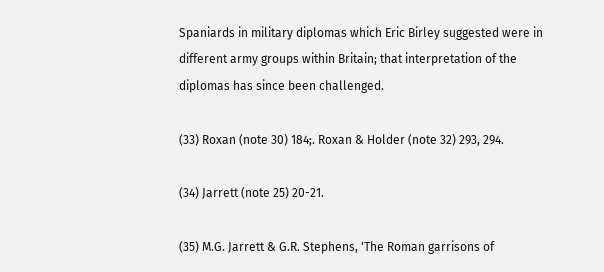Spaniards in military diplomas which Eric Birley suggested were in different army groups within Britain; that interpretation of the diplomas has since been challenged.

(33) Roxan (note 30) 184;. Roxan & Holder (note 32) 293, 294.

(34) Jarrett (note 25) 20-21.

(35) M.G. Jarrett & G.R. Stephens, 'The Roman garrisons of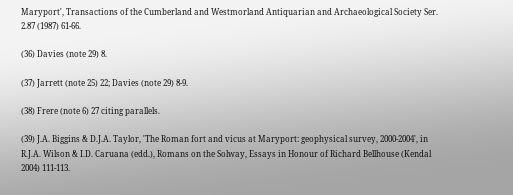Maryport', Transactions of the Cumberland and Westmorland Antiquarian and Archaeological Society Ser. 2.87 (1987) 61-66.

(36) Davies (note 29) 8.

(37) Jarrett (note 25) 22; Davies (note 29) 8-9.

(38) Frere (note 6) 27 citing parallels.

(39) J.A. Biggins & D.J.A. Taylor, 'The Roman fort and vicus at Maryport: geophysical survey, 2000-2004', in R.J.A. Wilson & I.D. Caruana (edd.), Romans on the Solway, Essays in Honour of Richard Bellhouse (Kendal 2004) 111-113.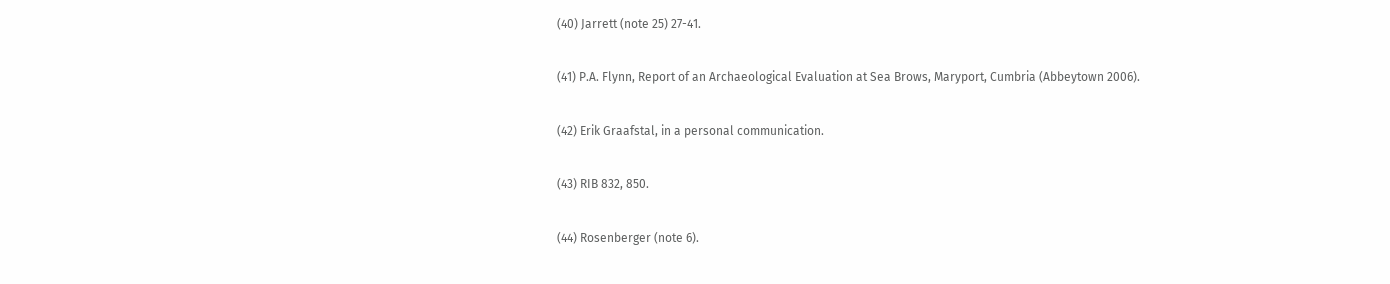(40) Jarrett (note 25) 27-41.

(41) P.A. Flynn, Report of an Archaeological Evaluation at Sea Brows, Maryport, Cumbria (Abbeytown 2006).

(42) Erik Graafstal, in a personal communication.

(43) RIB 832, 850.

(44) Rosenberger (note 6).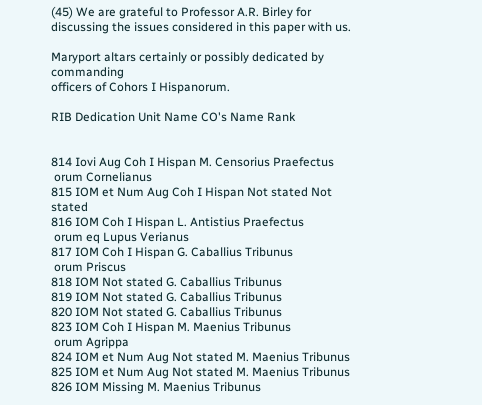(45) We are grateful to Professor A.R. Birley for discussing the issues considered in this paper with us.

Maryport altars certainly or possibly dedicated by commanding
officers of Cohors I Hispanorum.

RIB Dedication Unit Name CO's Name Rank


814 Iovi Aug Coh I Hispan M. Censorius Praefectus
 orum Cornelianus
815 IOM et Num Aug Coh I Hispan Not stated Not stated
816 IOM Coh I Hispan L. Antistius Praefectus
 orum eq Lupus Verianus
817 IOM Coh I Hispan G. Caballius Tribunus
 orum Priscus
818 IOM Not stated G. Caballius Tribunus
819 IOM Not stated G. Caballius Tribunus
820 IOM Not stated G. Caballius Tribunus
823 IOM Coh I Hispan M. Maenius Tribunus
 orum Agrippa
824 IOM et Num Aug Not stated M. Maenius Tribunus
825 IOM et Num Aug Not stated M. Maenius Tribunus
826 IOM Missing M. Maenius Tribunus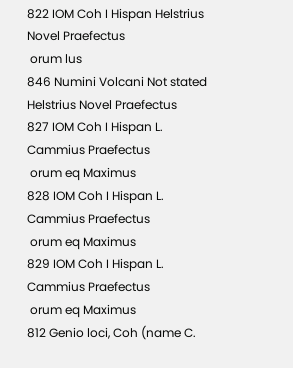822 IOM Coh I Hispan Helstrius Novel Praefectus
 orum lus
846 Numini Volcani Not stated Helstrius Novel Praefectus
827 IOM Coh I Hispan L. Cammius Praefectus
 orum eq Maximus
828 IOM Coh I Hispan L. Cammius Praefectus
 orum eq Maximus
829 IOM Coh I Hispan L. Cammius Praefectus
 orum eq Maximus
812 Genio loci, Coh (name C.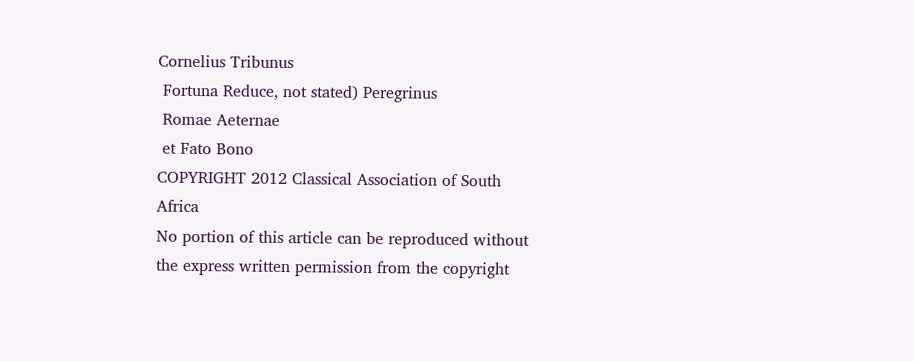Cornelius Tribunus
 Fortuna Reduce, not stated) Peregrinus
 Romae Aeternae
 et Fato Bono
COPYRIGHT 2012 Classical Association of South Africa
No portion of this article can be reproduced without the express written permission from the copyright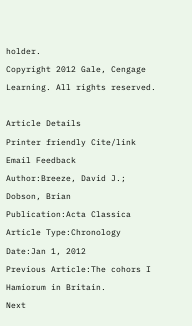holder.
Copyright 2012 Gale, Cengage Learning. All rights reserved.

Article Details
Printer friendly Cite/link Email Feedback
Author:Breeze, David J.; Dobson, Brian
Publication:Acta Classica
Article Type:Chronology
Date:Jan 1, 2012
Previous Article:The cohors I Hamiorum in Britain.
Next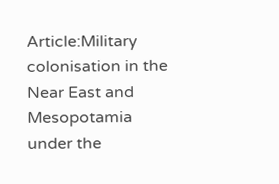Article:Military colonisation in the Near East and Mesopotamia under the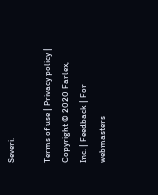Severi.

Terms of use | Privacy policy | Copyright © 2020 Farlex, Inc. | Feedback | For webmasters